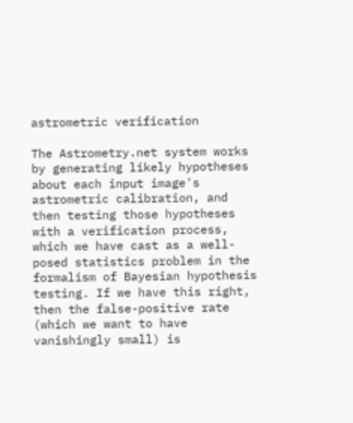astrometric verification

The Astrometry.net system works by generating likely hypotheses about each input image's astrometric calibration, and then testing those hypotheses with a verification process, which we have cast as a well-posed statistics problem in the formalism of Bayesian hypothesis testing. If we have this right, then the false-positive rate (which we want to have vanishingly small) is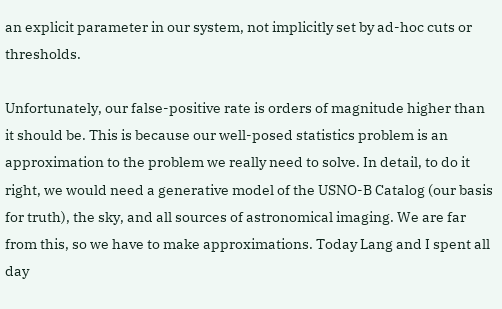an explicit parameter in our system, not implicitly set by ad-hoc cuts or thresholds.

Unfortunately, our false-positive rate is orders of magnitude higher than it should be. This is because our well-posed statistics problem is an approximation to the problem we really need to solve. In detail, to do it right, we would need a generative model of the USNO-B Catalog (our basis for truth), the sky, and all sources of astronomical imaging. We are far from this, so we have to make approximations. Today Lang and I spent all day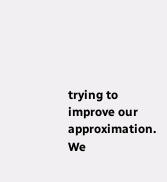trying to improve our approximation. We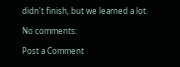didn't finish, but we learned a lot.

No comments:

Post a Comment